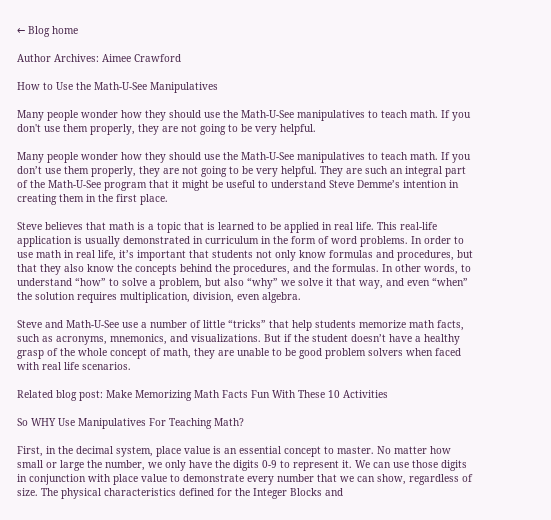← Blog home

Author Archives: Aimee Crawford

How to Use the Math-U-See Manipulatives

Many people wonder how they should use the Math-U-See manipulatives to teach math. If you don't use them properly, they are not going to be very helpful.

Many people wonder how they should use the Math-U-See manipulatives to teach math. If you don’t use them properly, they are not going to be very helpful. They are such an integral part of the Math-U-See program that it might be useful to understand Steve Demme’s intention in creating them in the first place.

Steve believes that math is a topic that is learned to be applied in real life. This real-life application is usually demonstrated in curriculum in the form of word problems. In order to use math in real life, it’s important that students not only know formulas and procedures, but that they also know the concepts behind the procedures, and the formulas. In other words, to understand “how” to solve a problem, but also “why” we solve it that way, and even “when” the solution requires multiplication, division, even algebra.

Steve and Math-U-See use a number of little “tricks” that help students memorize math facts, such as acronyms, mnemonics, and visualizations. But if the student doesn’t have a healthy grasp of the whole concept of math, they are unable to be good problem solvers when faced with real life scenarios.

Related blog post: Make Memorizing Math Facts Fun With These 10 Activities

So WHY Use Manipulatives For Teaching Math?

First, in the decimal system, place value is an essential concept to master. No matter how small or large the number, we only have the digits 0-9 to represent it. We can use those digits in conjunction with place value to demonstrate every number that we can show, regardless of size. The physical characteristics defined for the Integer Blocks and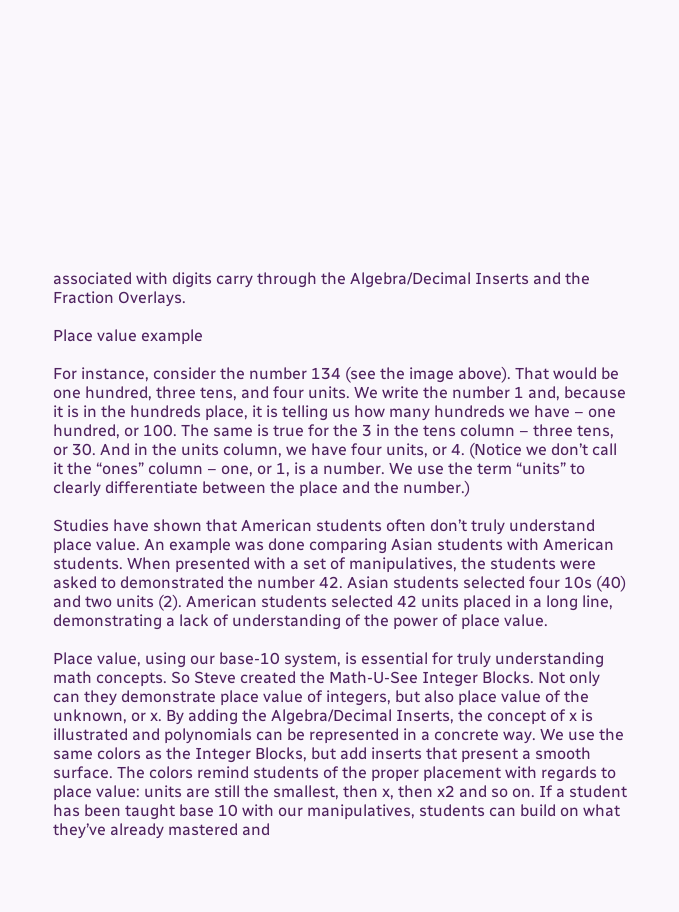associated with digits carry through the Algebra/Decimal Inserts and the Fraction Overlays.

Place value example

For instance, consider the number 134 (see the image above). That would be one hundred, three tens, and four units. We write the number 1 and, because it is in the hundreds place, it is telling us how many hundreds we have – one hundred, or 100. The same is true for the 3 in the tens column – three tens, or 30. And in the units column, we have four units, or 4. (Notice we don’t call it the “ones” column – one, or 1, is a number. We use the term “units” to clearly differentiate between the place and the number.)

Studies have shown that American students often don’t truly understand place value. An example was done comparing Asian students with American students. When presented with a set of manipulatives, the students were asked to demonstrated the number 42. Asian students selected four 10s (40) and two units (2). American students selected 42 units placed in a long line, demonstrating a lack of understanding of the power of place value.

Place value, using our base-10 system, is essential for truly understanding math concepts. So Steve created the Math-U-See Integer Blocks. Not only can they demonstrate place value of integers, but also place value of the unknown, or x. By adding the Algebra/Decimal Inserts, the concept of x is illustrated and polynomials can be represented in a concrete way. We use the same colors as the Integer Blocks, but add inserts that present a smooth surface. The colors remind students of the proper placement with regards to place value: units are still the smallest, then x, then x2 and so on. If a student has been taught base 10 with our manipulatives, students can build on what they’ve already mastered and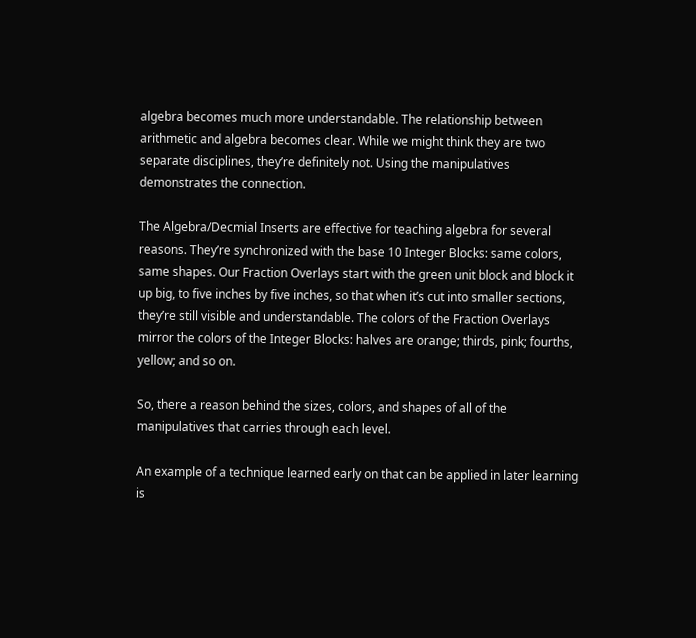algebra becomes much more understandable. The relationship between arithmetic and algebra becomes clear. While we might think they are two separate disciplines, they’re definitely not. Using the manipulatives demonstrates the connection.

The Algebra/Decmial Inserts are effective for teaching algebra for several reasons. They’re synchronized with the base 10 Integer Blocks: same colors, same shapes. Our Fraction Overlays start with the green unit block and block it up big, to five inches by five inches, so that when it’s cut into smaller sections, they’re still visible and understandable. The colors of the Fraction Overlays mirror the colors of the Integer Blocks: halves are orange; thirds, pink; fourths, yellow; and so on.

So, there a reason behind the sizes, colors, and shapes of all of the manipulatives that carries through each level.

An example of a technique learned early on that can be applied in later learning is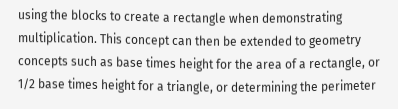using the blocks to create a rectangle when demonstrating multiplication. This concept can then be extended to geometry concepts such as base times height for the area of a rectangle, or 1/2 base times height for a triangle, or determining the perimeter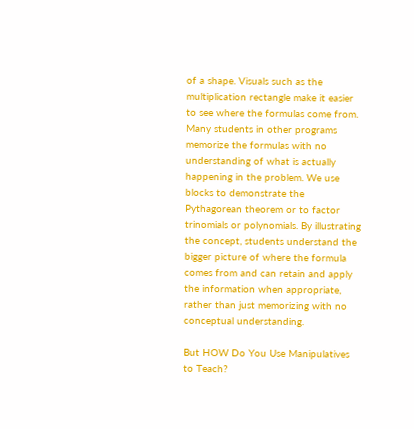of a shape. Visuals such as the multiplication rectangle make it easier to see where the formulas come from. Many students in other programs memorize the formulas with no understanding of what is actually happening in the problem. We use blocks to demonstrate the Pythagorean theorem or to factor trinomials or polynomials. By illustrating the concept, students understand the bigger picture of where the formula comes from and can retain and apply the information when appropriate, rather than just memorizing with no conceptual understanding.

But HOW Do You Use Manipulatives to Teach?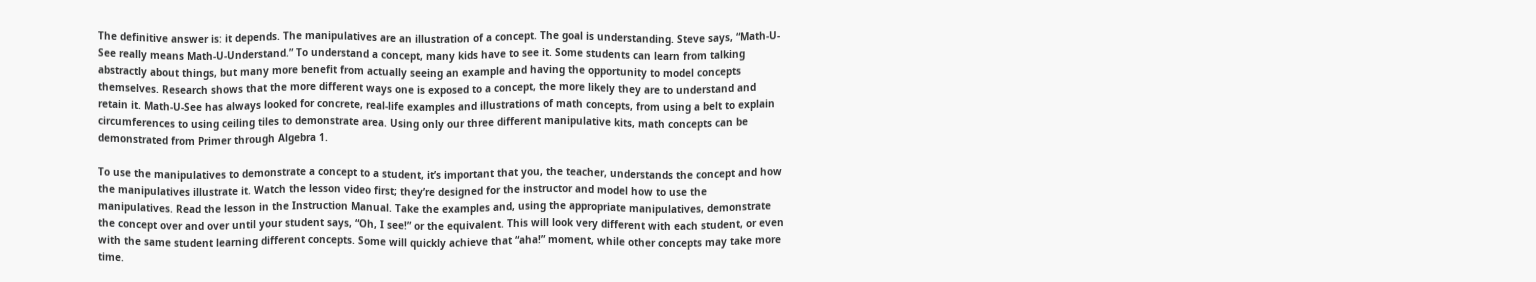The definitive answer is: it depends. The manipulatives are an illustration of a concept. The goal is understanding. Steve says, “Math-U-See really means Math-U-Understand.” To understand a concept, many kids have to see it. Some students can learn from talking abstractly about things, but many more benefit from actually seeing an example and having the opportunity to model concepts themselves. Research shows that the more different ways one is exposed to a concept, the more likely they are to understand and retain it. Math-U-See has always looked for concrete, real-life examples and illustrations of math concepts, from using a belt to explain circumferences to using ceiling tiles to demonstrate area. Using only our three different manipulative kits, math concepts can be demonstrated from Primer through Algebra 1.

To use the manipulatives to demonstrate a concept to a student, it’s important that you, the teacher, understands the concept and how the manipulatives illustrate it. Watch the lesson video first; they’re designed for the instructor and model how to use the manipulatives. Read the lesson in the Instruction Manual. Take the examples and, using the appropriate manipulatives, demonstrate the concept over and over until your student says, “Oh, I see!” or the equivalent. This will look very different with each student, or even with the same student learning different concepts. Some will quickly achieve that “aha!” moment, while other concepts may take more time.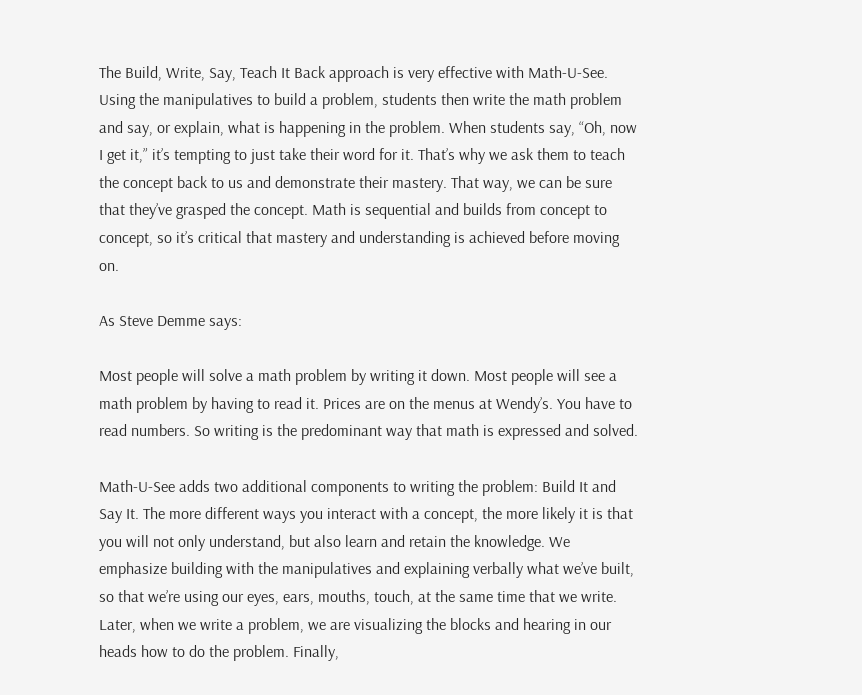The Build, Write, Say, Teach It Back approach is very effective with Math-U-See. Using the manipulatives to build a problem, students then write the math problem and say, or explain, what is happening in the problem. When students say, “Oh, now I get it,” it’s tempting to just take their word for it. That’s why we ask them to teach the concept back to us and demonstrate their mastery. That way, we can be sure that they’ve grasped the concept. Math is sequential and builds from concept to concept, so it’s critical that mastery and understanding is achieved before moving on.

As Steve Demme says:

Most people will solve a math problem by writing it down. Most people will see a math problem by having to read it. Prices are on the menus at Wendy’s. You have to read numbers. So writing is the predominant way that math is expressed and solved.

Math-U-See adds two additional components to writing the problem: Build It and Say It. The more different ways you interact with a concept, the more likely it is that you will not only understand, but also learn and retain the knowledge. We emphasize building with the manipulatives and explaining verbally what we’ve built, so that we’re using our eyes, ears, mouths, touch, at the same time that we write. Later, when we write a problem, we are visualizing the blocks and hearing in our heads how to do the problem. Finally,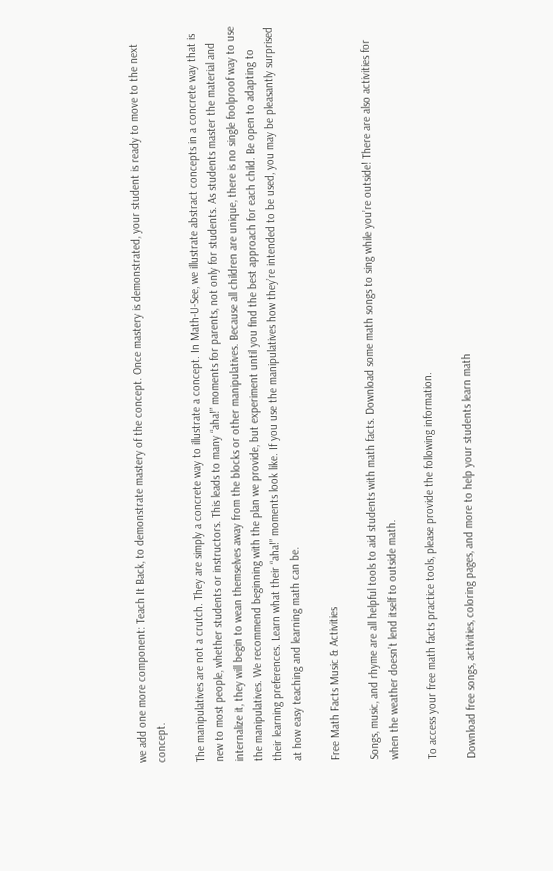we add one more component: Teach It Back, to demonstrate mastery of the concept. Once mastery is demonstrated, your student is ready to move to the next concept.

The manipulatives are not a crutch. They are simply a concrete way to illustrate a concept. In Math-U-See, we illustrate abstract concepts in a concrete way that is new to most people, whether students or instructors. This leads to many “aha!” moments for parents, not only for students. As students master the material and internalize it, they will begin to wean themselves away from the blocks or other manipulatives. Because all children are unique, there is no single foolproof way to use the manipulatives. We recommend beginning with the plan we provide, but experiment until you find the best approach for each child. Be open to adapting to their learning preferences. Learn what their “aha!” moments look like. If you use the manipulatives how they’re intended to be used, you may be pleasantly surprised at how easy teaching and learning math can be.

Free Math Facts Music & Activities

Songs, music, and rhyme are all helpful tools to aid students with math facts. Download some math songs to sing while you’re outside! There are also activities for when the weather doesn’t lend itself to outside math.

To access your free math facts practice tools, please provide the following information.

Download free songs, activities, coloring pages, and more to help your students learn math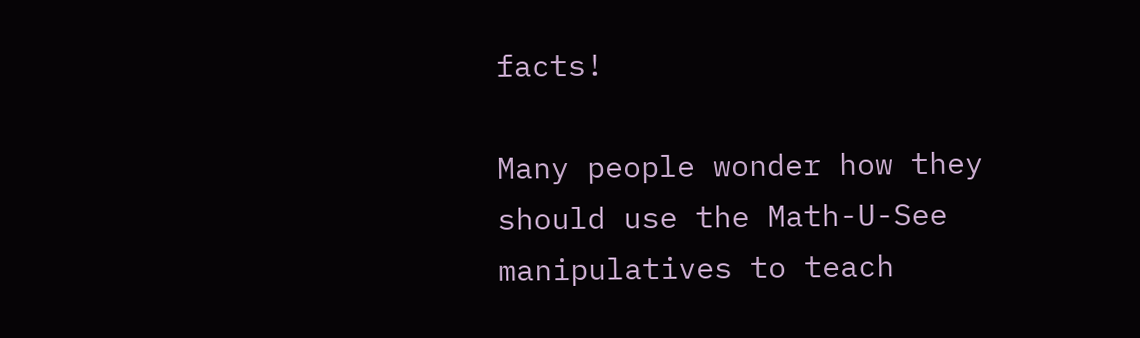facts!

Many people wonder how they should use the Math-U-See manipulatives to teach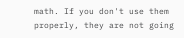math. If you don't use them properly, they are not going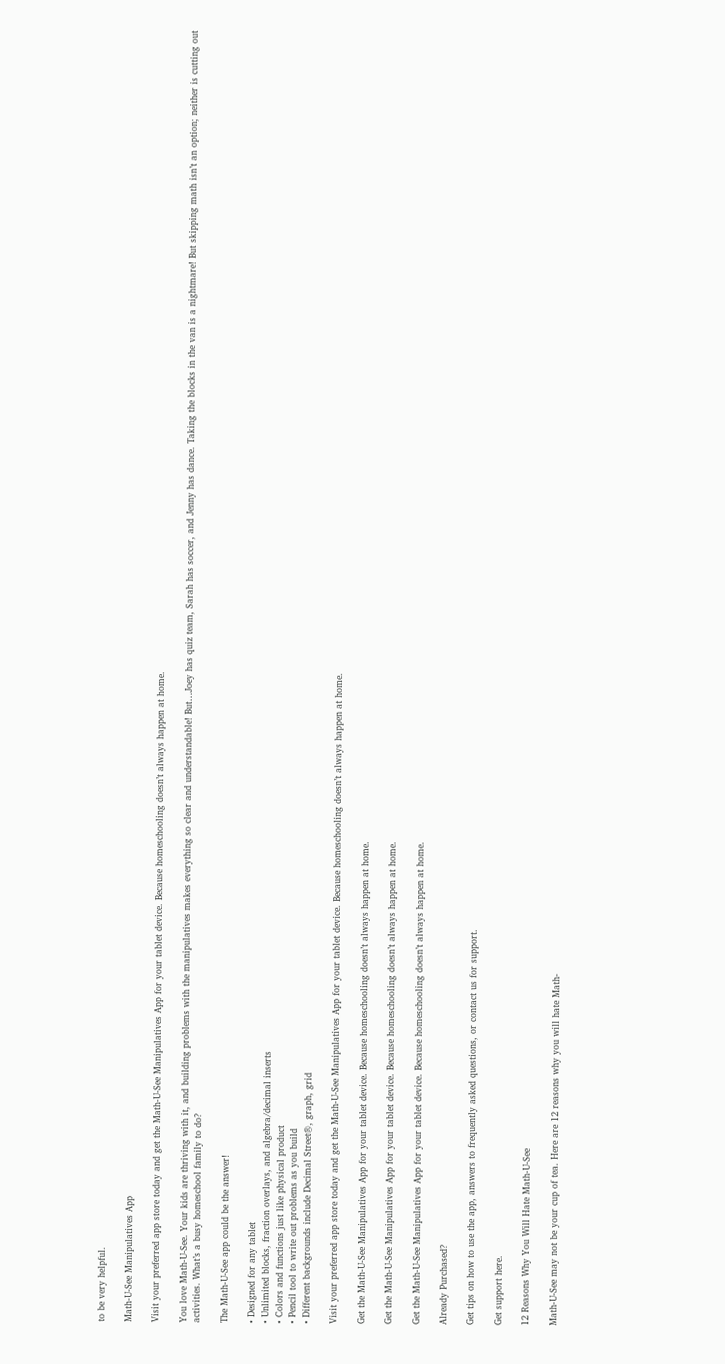to be very helpful.

Math-U-See Manipulatives App

Visit your preferred app store today and get the Math-U-See Manipulatives App for your tablet device. Because homeschooling doesn’t always happen at home.

You love Math-U-See. Your kids are thriving with it, and building problems with the manipulatives makes everything so clear and understandable! But…Joey has quiz team, Sarah has soccer, and Jenny has dance. Taking the blocks in the van is a nightmare! But skipping math isn’t an option; neither is cutting out activities. What’s a busy homeschool family to do?

The Math-U-See app could be the answer!

• Designed for any tablet
• Unlimited blocks, fraction overlays, and algebra/decimal inserts
• Colors and functions just like physical product
• Pencil tool to write out problems as you build
• Different backgrounds include Decimal Street®, graph, grid

Visit your preferred app store today and get the Math-U-See Manipulatives App for your tablet device. Because homeschooling doesn’t always happen at home.

Get the Math-U-See Manipulatives App for your tablet device. Because homeschooling doesn’t always happen at home.

Get the Math-U-See Manipulatives App for your tablet device. Because homeschooling doesn’t always happen at home.

Get the Math-U-See Manipulatives App for your tablet device. Because homeschooling doesn’t always happen at home.

Already Purchased?

Get tips on how to use the app, answers to frequently asked questions, or contact us for support.

Get support here.

12 Reasons Why You Will Hate Math-U-See

Math-U-See may not be your cup of tea. Here are 12 reasons why you will hate Math-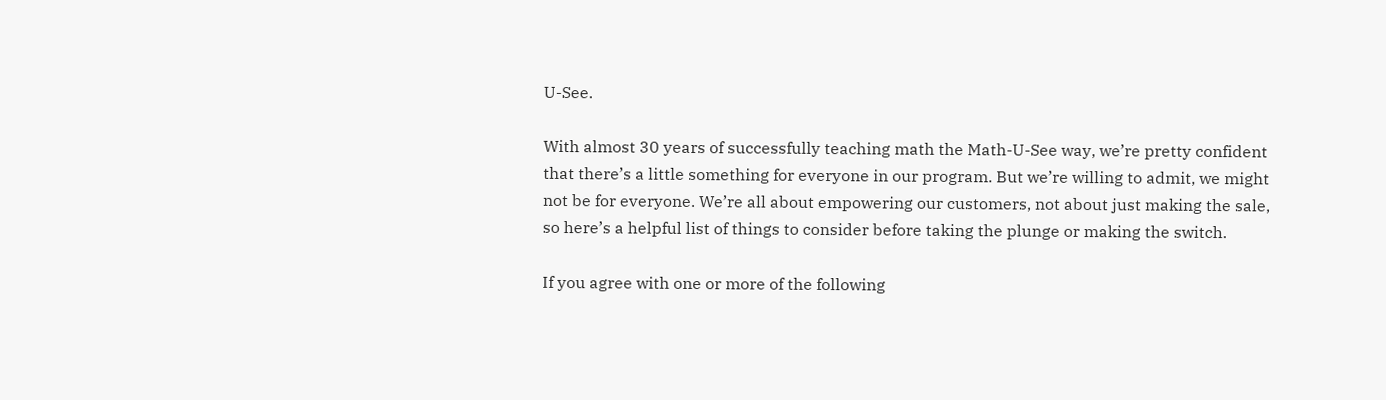U-See.

With almost 30 years of successfully teaching math the Math-U-See way, we’re pretty confident that there’s a little something for everyone in our program. But we’re willing to admit, we might not be for everyone. We’re all about empowering our customers, not about just making the sale, so here’s a helpful list of things to consider before taking the plunge or making the switch.

If you agree with one or more of the following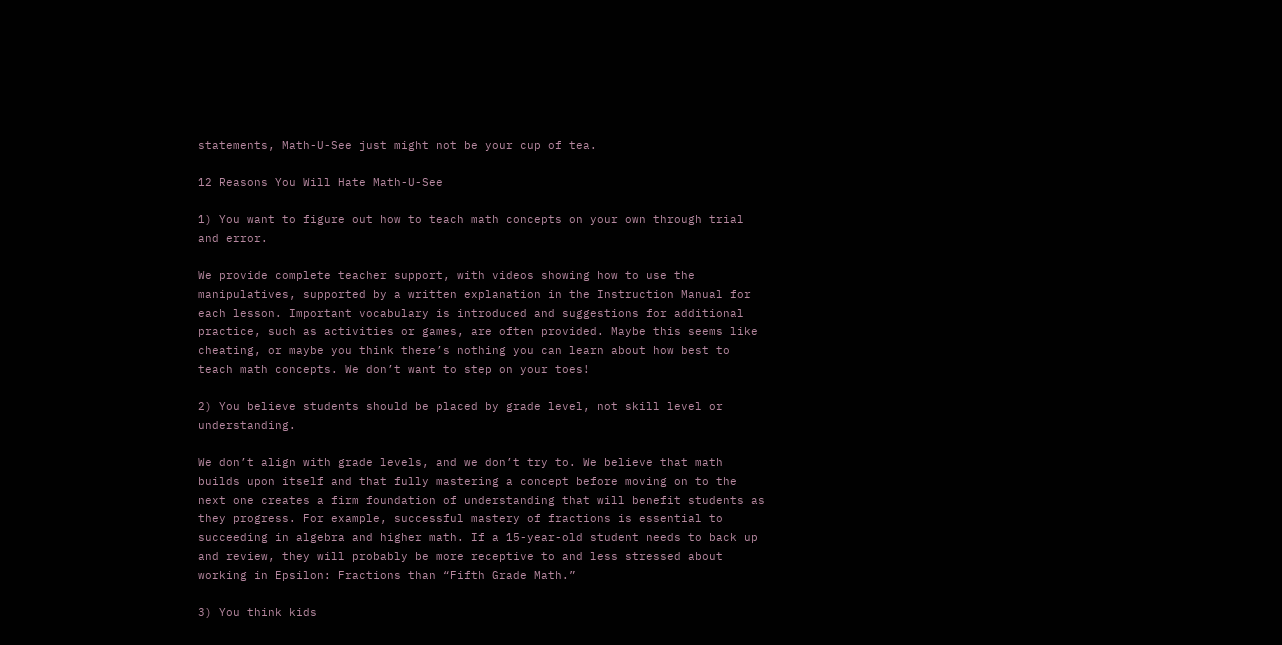statements, Math-U-See just might not be your cup of tea.

12 Reasons You Will Hate Math-U-See

1) You want to figure out how to teach math concepts on your own through trial and error.

We provide complete teacher support, with videos showing how to use the manipulatives, supported by a written explanation in the Instruction Manual for each lesson. Important vocabulary is introduced and suggestions for additional practice, such as activities or games, are often provided. Maybe this seems like cheating, or maybe you think there’s nothing you can learn about how best to teach math concepts. We don’t want to step on your toes!

2) You believe students should be placed by grade level, not skill level or understanding.

We don’t align with grade levels, and we don’t try to. We believe that math builds upon itself and that fully mastering a concept before moving on to the next one creates a firm foundation of understanding that will benefit students as they progress. For example, successful mastery of fractions is essential to succeeding in algebra and higher math. If a 15-year-old student needs to back up and review, they will probably be more receptive to and less stressed about working in Epsilon: Fractions than “Fifth Grade Math.”

3) You think kids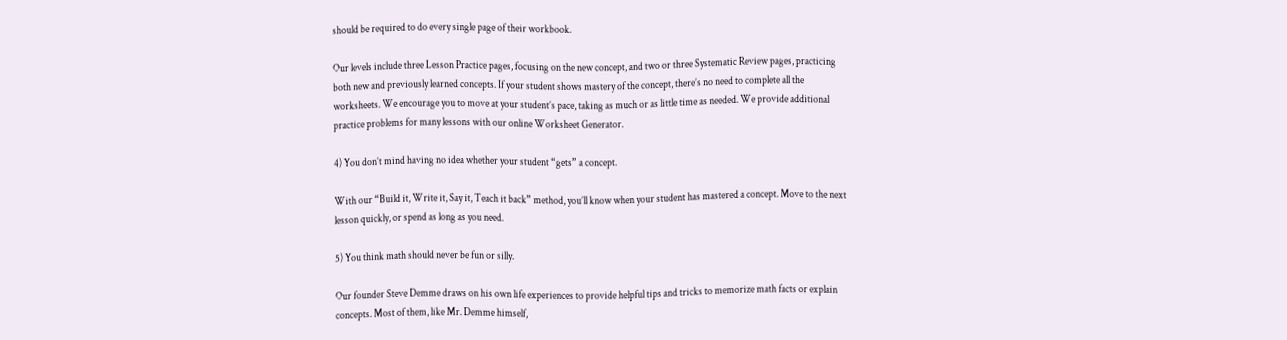should be required to do every single page of their workbook.

Our levels include three Lesson Practice pages, focusing on the new concept, and two or three Systematic Review pages, practicing both new and previously learned concepts. If your student shows mastery of the concept, there’s no need to complete all the worksheets. We encourage you to move at your student’s pace, taking as much or as little time as needed. We provide additional practice problems for many lessons with our online Worksheet Generator.

4) You don’t mind having no idea whether your student “gets” a concept.

With our “Build it, Write it, Say it, Teach it back” method, you’ll know when your student has mastered a concept. Move to the next lesson quickly, or spend as long as you need.

5) You think math should never be fun or silly.

Our founder Steve Demme draws on his own life experiences to provide helpful tips and tricks to memorize math facts or explain concepts. Most of them, like Mr. Demme himself,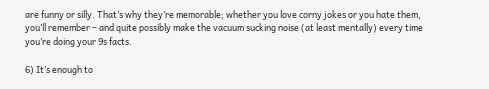are funny or silly. That’s why they’re memorable; whether you love corny jokes or you hate them, you’ll remember – and quite possibly make the vacuum sucking noise (at least mentally) every time you’re doing your 9s facts.

6) It’s enough to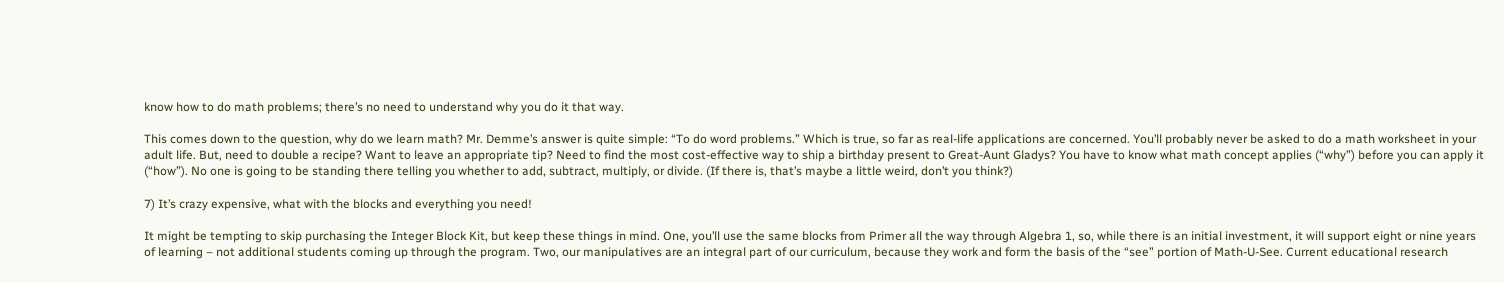know how to do math problems; there’s no need to understand why you do it that way.

This comes down to the question, why do we learn math? Mr. Demme’s answer is quite simple: “To do word problems.” Which is true, so far as real-life applications are concerned. You’ll probably never be asked to do a math worksheet in your adult life. But, need to double a recipe? Want to leave an appropriate tip? Need to find the most cost-effective way to ship a birthday present to Great-Aunt Gladys? You have to know what math concept applies (“why”) before you can apply it (“how”). No one is going to be standing there telling you whether to add, subtract, multiply, or divide. (If there is, that’s maybe a little weird, don’t you think?)

7) It’s crazy expensive, what with the blocks and everything you need!

It might be tempting to skip purchasing the Integer Block Kit, but keep these things in mind. One, you’ll use the same blocks from Primer all the way through Algebra 1, so, while there is an initial investment, it will support eight or nine years of learning – not additional students coming up through the program. Two, our manipulatives are an integral part of our curriculum, because they work and form the basis of the “see” portion of Math-U-See. Current educational research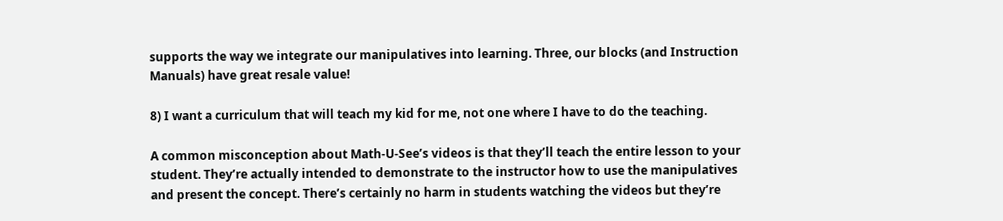supports the way we integrate our manipulatives into learning. Three, our blocks (and Instruction Manuals) have great resale value!

8) I want a curriculum that will teach my kid for me, not one where I have to do the teaching.

A common misconception about Math-U-See’s videos is that they’ll teach the entire lesson to your student. They’re actually intended to demonstrate to the instructor how to use the manipulatives and present the concept. There’s certainly no harm in students watching the videos but they’re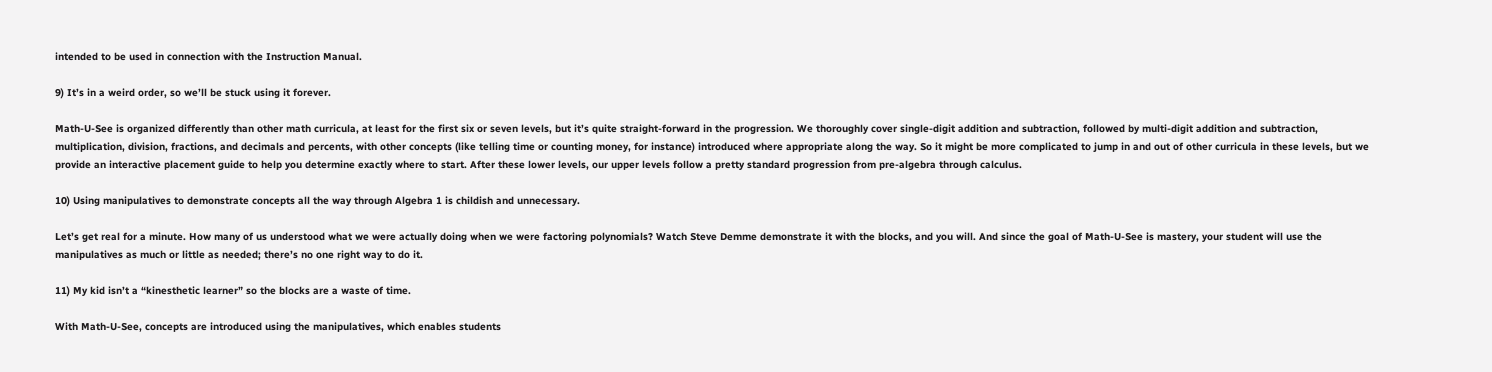intended to be used in connection with the Instruction Manual.

9) It’s in a weird order, so we’ll be stuck using it forever.

Math-U-See is organized differently than other math curricula, at least for the first six or seven levels, but it’s quite straight-forward in the progression. We thoroughly cover single-digit addition and subtraction, followed by multi-digit addition and subtraction, multiplication, division, fractions, and decimals and percents, with other concepts (like telling time or counting money, for instance) introduced where appropriate along the way. So it might be more complicated to jump in and out of other curricula in these levels, but we provide an interactive placement guide to help you determine exactly where to start. After these lower levels, our upper levels follow a pretty standard progression from pre-algebra through calculus.

10) Using manipulatives to demonstrate concepts all the way through Algebra 1 is childish and unnecessary.

Let’s get real for a minute. How many of us understood what we were actually doing when we were factoring polynomials? Watch Steve Demme demonstrate it with the blocks, and you will. And since the goal of Math-U-See is mastery, your student will use the manipulatives as much or little as needed; there’s no one right way to do it.

11) My kid isn’t a “kinesthetic learner” so the blocks are a waste of time.

With Math-U-See, concepts are introduced using the manipulatives, which enables students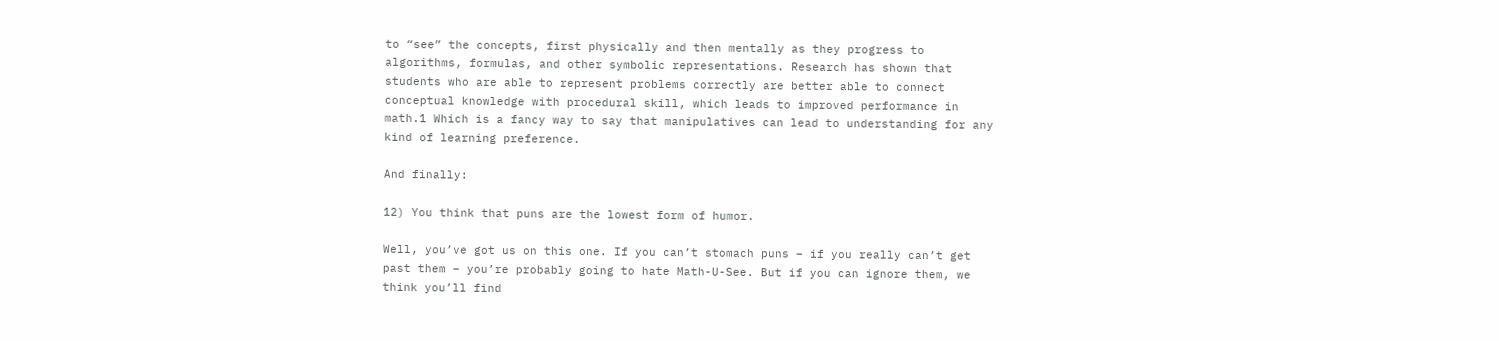to “see” the concepts, first physically and then mentally as they progress to algorithms, formulas, and other symbolic representations. Research has shown that students who are able to represent problems correctly are better able to connect conceptual knowledge with procedural skill, which leads to improved performance in math.1 Which is a fancy way to say that manipulatives can lead to understanding for any kind of learning preference.

And finally:

12) You think that puns are the lowest form of humor.

Well, you’ve got us on this one. If you can’t stomach puns – if you really can’t get past them – you’re probably going to hate Math-U-See. But if you can ignore them, we think you’ll find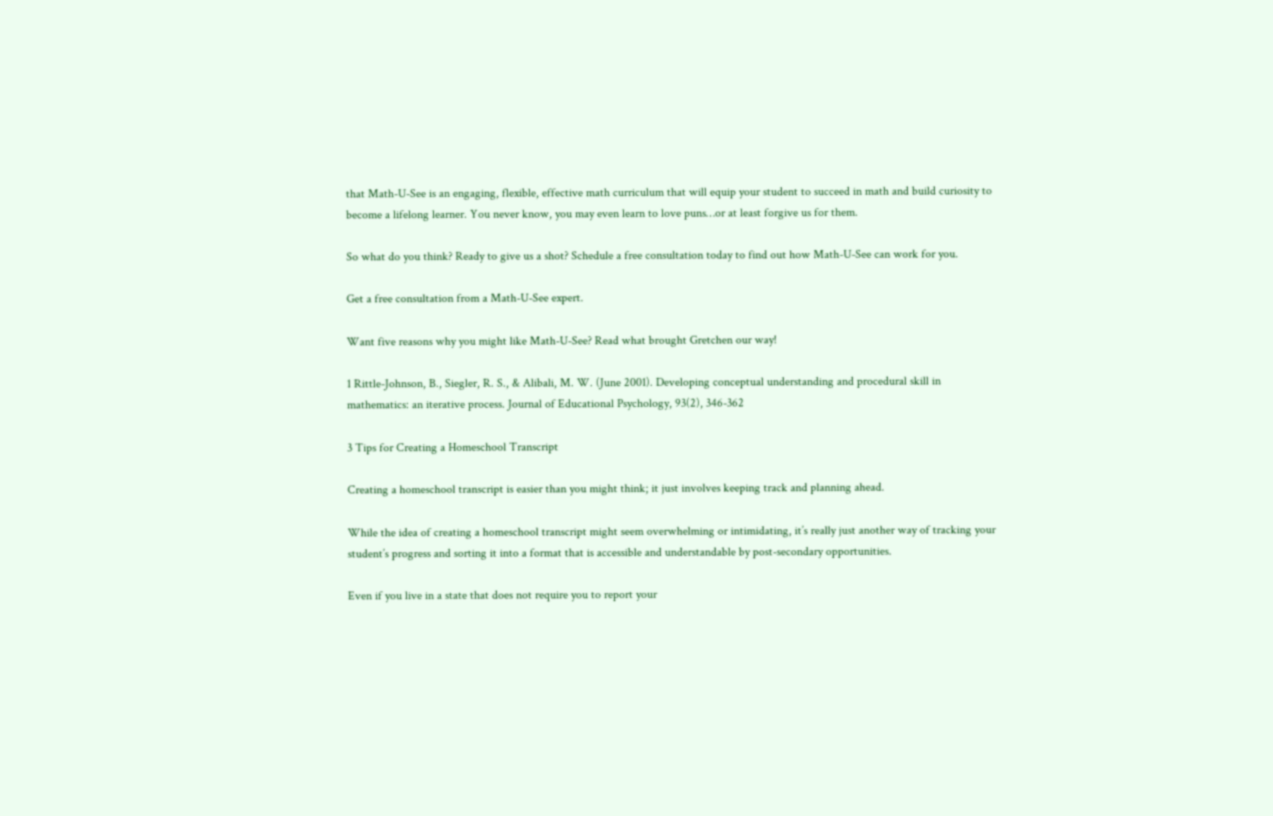that Math-U-See is an engaging, flexible, effective math curriculum that will equip your student to succeed in math and build curiosity to become a lifelong learner. You never know, you may even learn to love puns…or at least forgive us for them.

So what do you think? Ready to give us a shot? Schedule a free consultation today to find out how Math-U-See can work for you.

Get a free consultation from a Math-U-See expert.

Want five reasons why you might like Math-U-See? Read what brought Gretchen our way!

1 Rittle-Johnson, B., Siegler, R. S., & Alibali, M. W. (June 2001). Developing conceptual understanding and procedural skill in mathematics: an iterative process. Journal of Educational Psychology, 93(2), 346-362

3 Tips for Creating a Homeschool Transcript

Creating a homeschool transcript is easier than you might think; it just involves keeping track and planning ahead.

While the idea of creating a homeschool transcript might seem overwhelming or intimidating, it’s really just another way of tracking your student’s progress and sorting it into a format that is accessible and understandable by post-secondary opportunities.

Even if you live in a state that does not require you to report your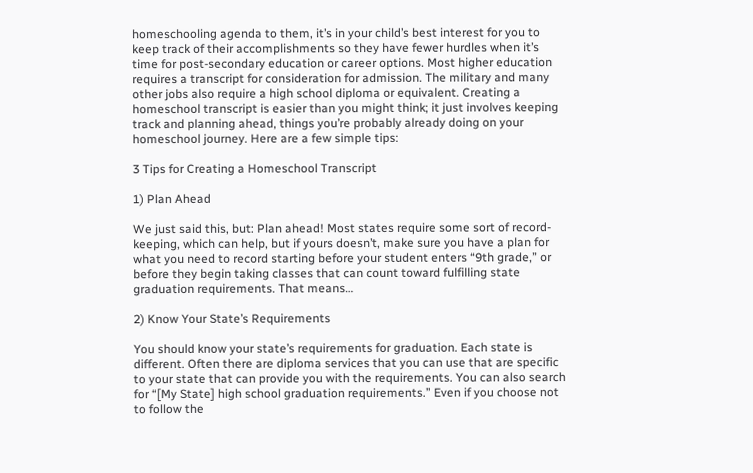homeschooling agenda to them, it’s in your child’s best interest for you to keep track of their accomplishments so they have fewer hurdles when it’s time for post-secondary education or career options. Most higher education requires a transcript for consideration for admission. The military and many other jobs also require a high school diploma or equivalent. Creating a homeschool transcript is easier than you might think; it just involves keeping track and planning ahead, things you’re probably already doing on your homeschool journey. Here are a few simple tips:

3 Tips for Creating a Homeschool Transcript

1) Plan Ahead

We just said this, but: Plan ahead! Most states require some sort of record-keeping, which can help, but if yours doesn’t, make sure you have a plan for what you need to record starting before your student enters “9th grade,” or before they begin taking classes that can count toward fulfilling state graduation requirements. That means…

2) Know Your State’s Requirements

You should know your state’s requirements for graduation. Each state is different. Often there are diploma services that you can use that are specific to your state that can provide you with the requirements. You can also search for “[My State] high school graduation requirements.” Even if you choose not to follow the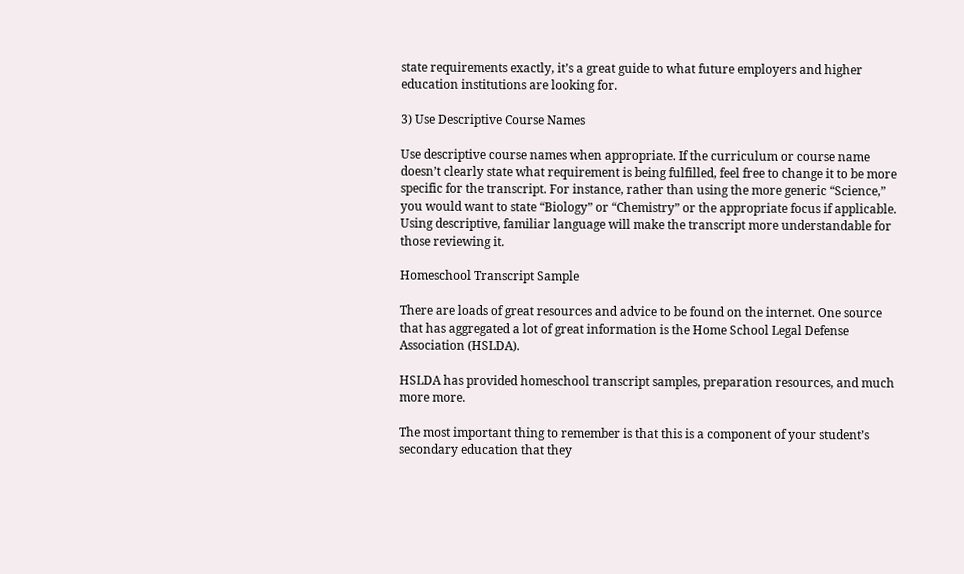state requirements exactly, it’s a great guide to what future employers and higher education institutions are looking for.

3) Use Descriptive Course Names

Use descriptive course names when appropriate. If the curriculum or course name doesn’t clearly state what requirement is being fulfilled, feel free to change it to be more specific for the transcript. For instance, rather than using the more generic “Science,” you would want to state “Biology” or “Chemistry” or the appropriate focus if applicable. Using descriptive, familiar language will make the transcript more understandable for those reviewing it.

Homeschool Transcript Sample

There are loads of great resources and advice to be found on the internet. One source that has aggregated a lot of great information is the Home School Legal Defense Association (HSLDA).

HSLDA has provided homeschool transcript samples, preparation resources, and much more more.

The most important thing to remember is that this is a component of your student’s secondary education that they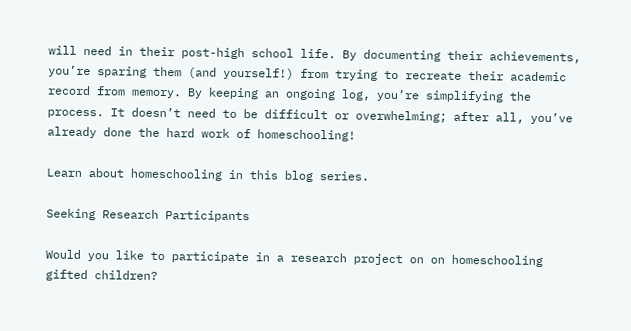will need in their post-high school life. By documenting their achievements, you’re sparing them (and yourself!) from trying to recreate their academic record from memory. By keeping an ongoing log, you’re simplifying the process. It doesn’t need to be difficult or overwhelming; after all, you’ve already done the hard work of homeschooling!

Learn about homeschooling in this blog series.

Seeking Research Participants

Would you like to participate in a research project on on homeschooling gifted children?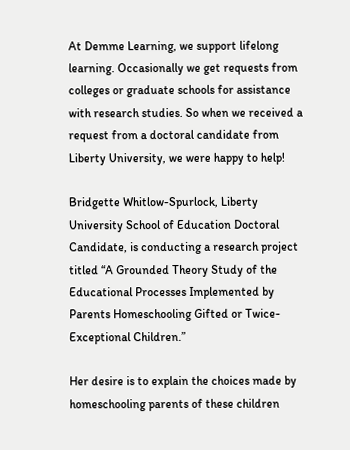At Demme Learning, we support lifelong learning. Occasionally we get requests from colleges or graduate schools for assistance with research studies. So when we received a request from a doctoral candidate from Liberty University, we were happy to help!

Bridgette Whitlow-Spurlock, Liberty University School of Education Doctoral Candidate, is conducting a research project titled “A Grounded Theory Study of the Educational Processes Implemented by Parents Homeschooling Gifted or Twice-Exceptional Children.”

Her desire is to explain the choices made by homeschooling parents of these children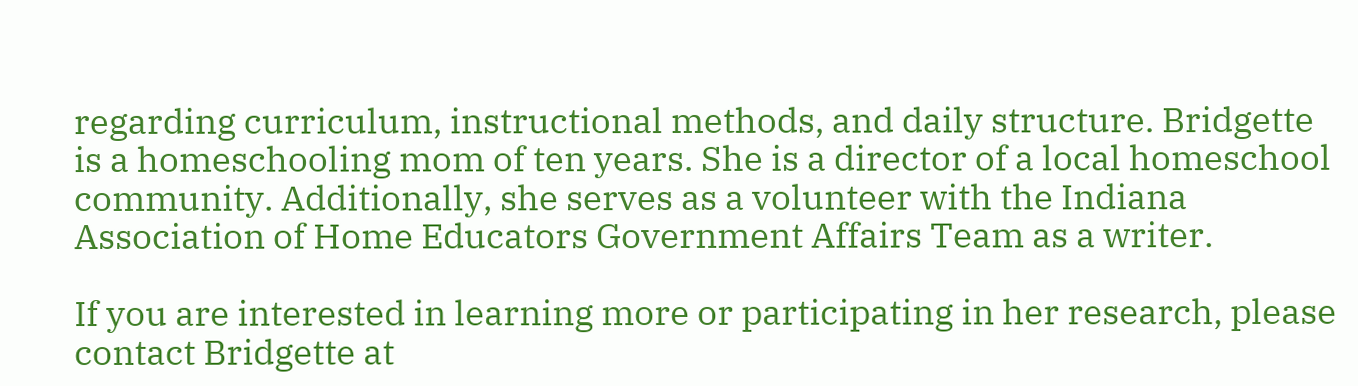regarding curriculum, instructional methods, and daily structure. Bridgette is a homeschooling mom of ten years. She is a director of a local homeschool community. Additionally, she serves as a volunteer with the Indiana Association of Home Educators Government Affairs Team as a writer.

If you are interested in learning more or participating in her research, please contact Bridgette at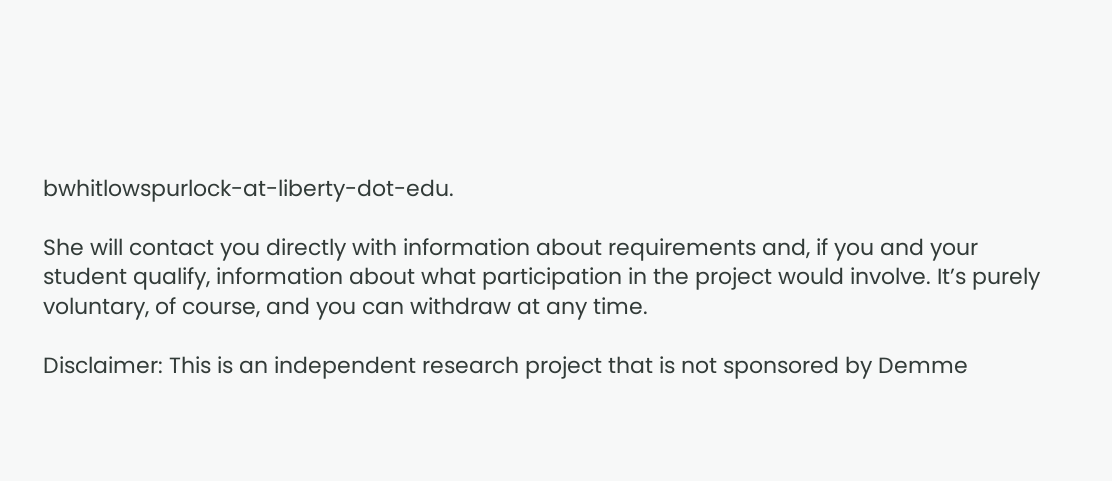bwhitlowspurlock-at-liberty-dot-edu.

She will contact you directly with information about requirements and, if you and your student qualify, information about what participation in the project would involve. It’s purely voluntary, of course, and you can withdraw at any time.

Disclaimer: This is an independent research project that is not sponsored by Demme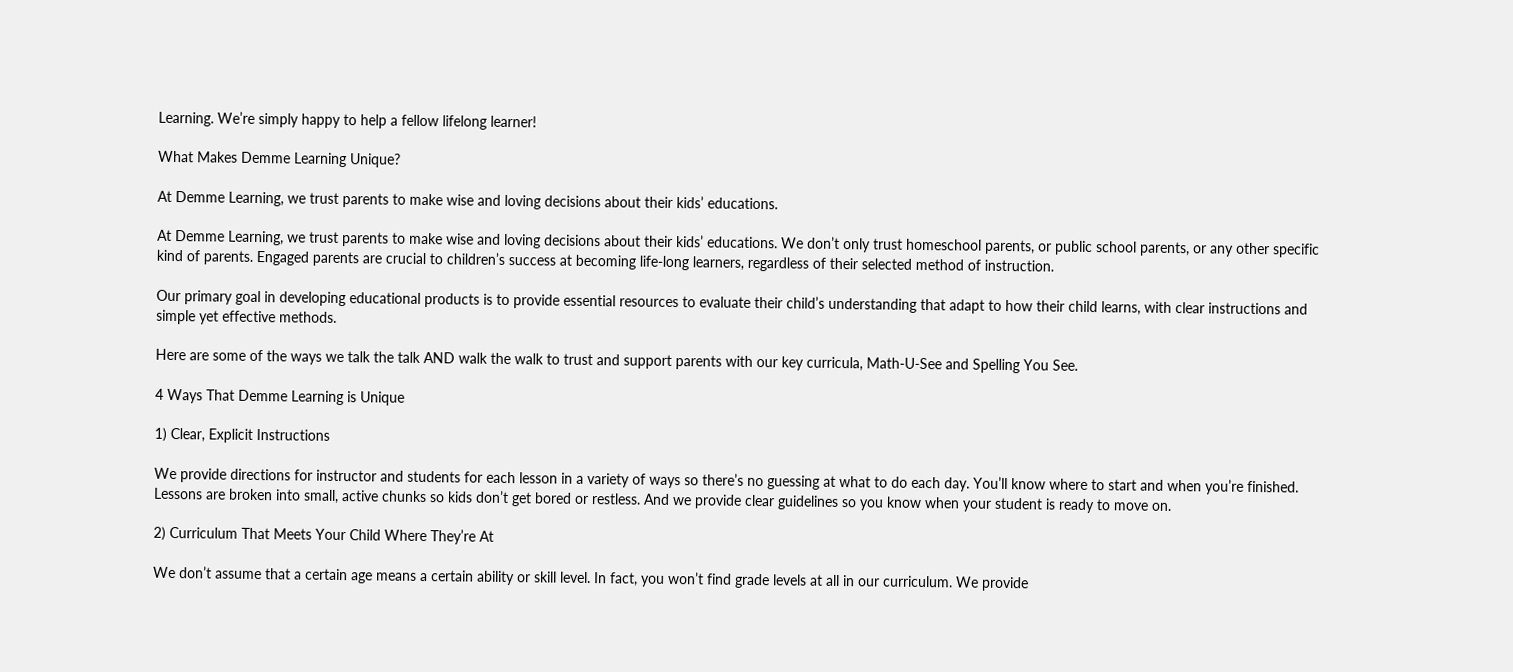Learning. We’re simply happy to help a fellow lifelong learner!

What Makes Demme Learning Unique?

At Demme Learning, we trust parents to make wise and loving decisions about their kids’ educations.

At Demme Learning, we trust parents to make wise and loving decisions about their kids’ educations. We don’t only trust homeschool parents, or public school parents, or any other specific kind of parents. Engaged parents are crucial to children’s success at becoming life-long learners, regardless of their selected method of instruction.

Our primary goal in developing educational products is to provide essential resources to evaluate their child’s understanding that adapt to how their child learns, with clear instructions and simple yet effective methods.

Here are some of the ways we talk the talk AND walk the walk to trust and support parents with our key curricula, Math-U-See and Spelling You See.

4 Ways That Demme Learning is Unique

1) Clear, Explicit Instructions

We provide directions for instructor and students for each lesson in a variety of ways so there’s no guessing at what to do each day. You’ll know where to start and when you’re finished. Lessons are broken into small, active chunks so kids don’t get bored or restless. And we provide clear guidelines so you know when your student is ready to move on.

2) Curriculum That Meets Your Child Where They’re At

We don’t assume that a certain age means a certain ability or skill level. In fact, you won’t find grade levels at all in our curriculum. We provide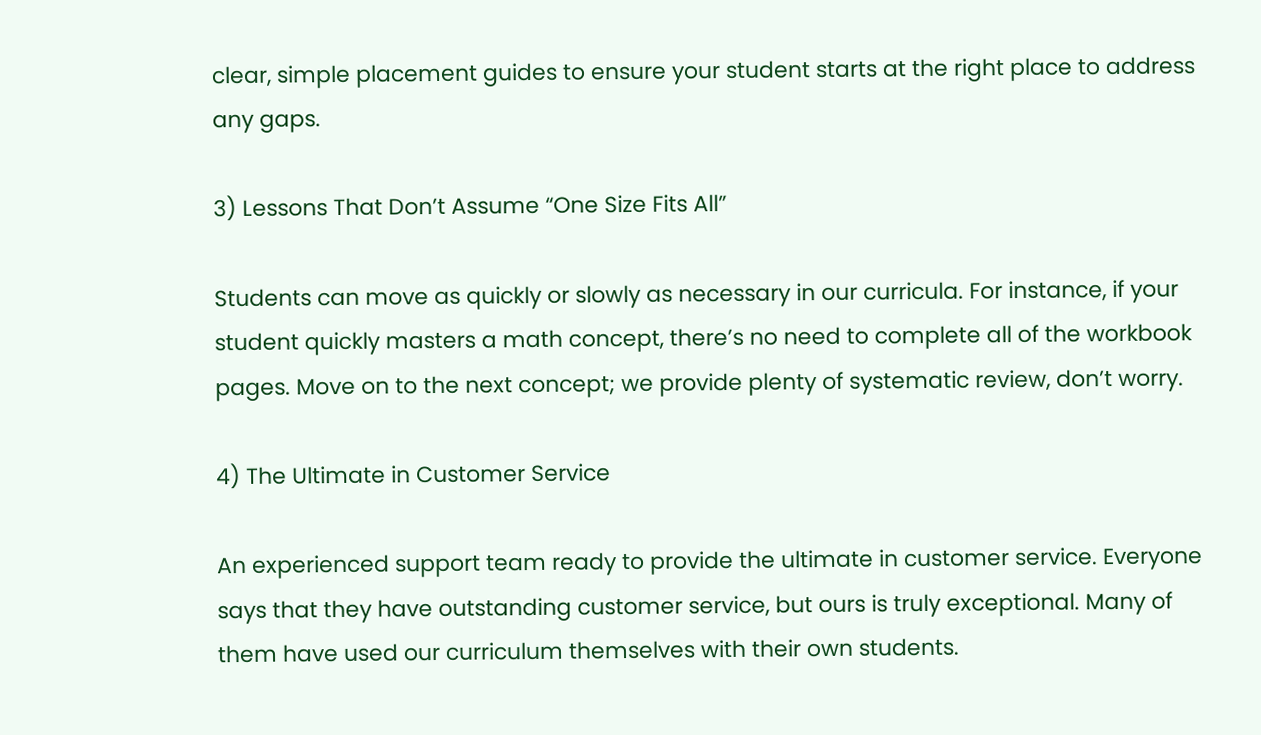clear, simple placement guides to ensure your student starts at the right place to address any gaps.

3) Lessons That Don’t Assume “One Size Fits All”

Students can move as quickly or slowly as necessary in our curricula. For instance, if your student quickly masters a math concept, there’s no need to complete all of the workbook pages. Move on to the next concept; we provide plenty of systematic review, don’t worry.

4) The Ultimate in Customer Service

An experienced support team ready to provide the ultimate in customer service. Everyone says that they have outstanding customer service, but ours is truly exceptional. Many of them have used our curriculum themselves with their own students.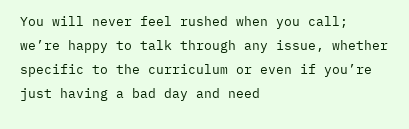You will never feel rushed when you call; we’re happy to talk through any issue, whether specific to the curriculum or even if you’re just having a bad day and need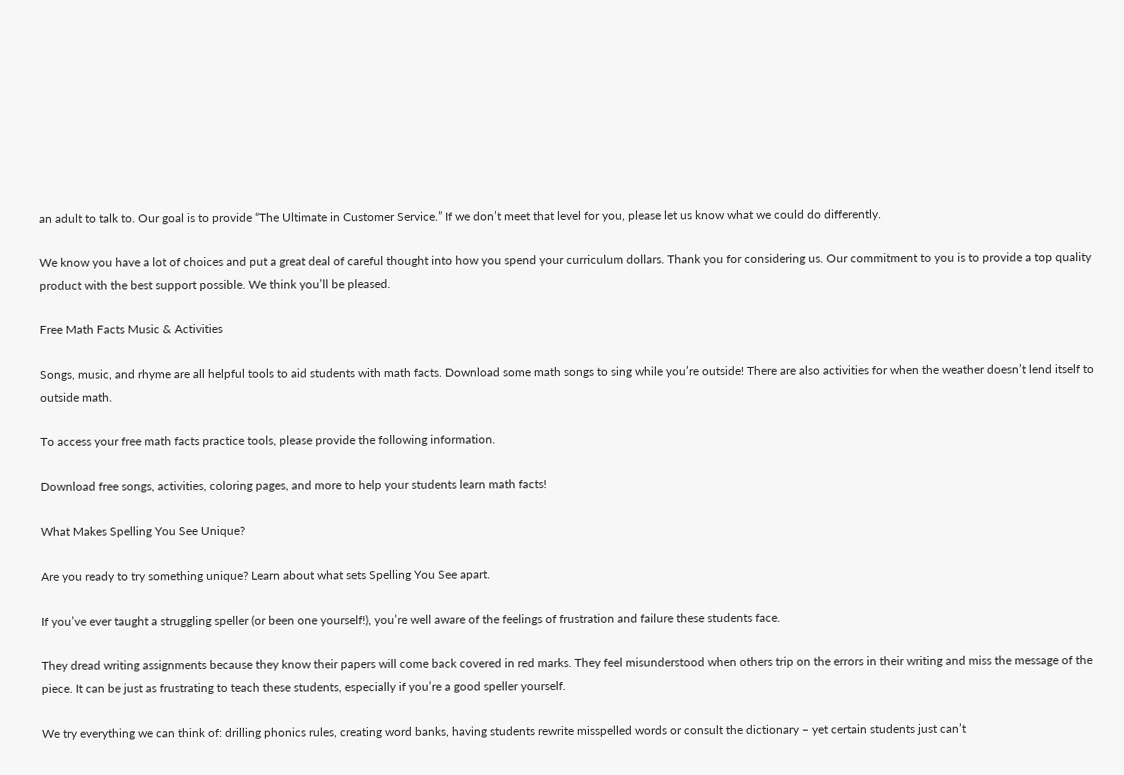an adult to talk to. Our goal is to provide “The Ultimate in Customer Service.” If we don’t meet that level for you, please let us know what we could do differently.

We know you have a lot of choices and put a great deal of careful thought into how you spend your curriculum dollars. Thank you for considering us. Our commitment to you is to provide a top quality product with the best support possible. We think you’ll be pleased.

Free Math Facts Music & Activities

Songs, music, and rhyme are all helpful tools to aid students with math facts. Download some math songs to sing while you’re outside! There are also activities for when the weather doesn’t lend itself to outside math.

To access your free math facts practice tools, please provide the following information.

Download free songs, activities, coloring pages, and more to help your students learn math facts!

What Makes Spelling You See Unique?

Are you ready to try something unique? Learn about what sets Spelling You See apart.

If you’ve ever taught a struggling speller (or been one yourself!), you’re well aware of the feelings of frustration and failure these students face.

They dread writing assignments because they know their papers will come back covered in red marks. They feel misunderstood when others trip on the errors in their writing and miss the message of the piece. It can be just as frustrating to teach these students, especially if you’re a good speller yourself.

We try everything we can think of: drilling phonics rules, creating word banks, having students rewrite misspelled words or consult the dictionary – yet certain students just can’t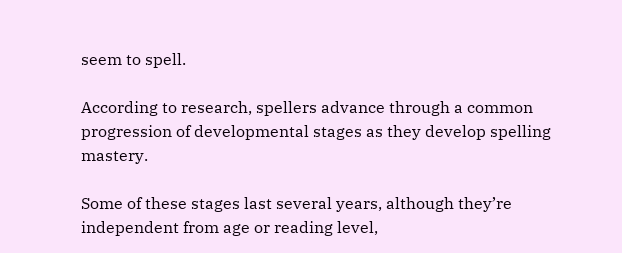seem to spell.

According to research, spellers advance through a common progression of developmental stages as they develop spelling mastery.

Some of these stages last several years, although they’re independent from age or reading level,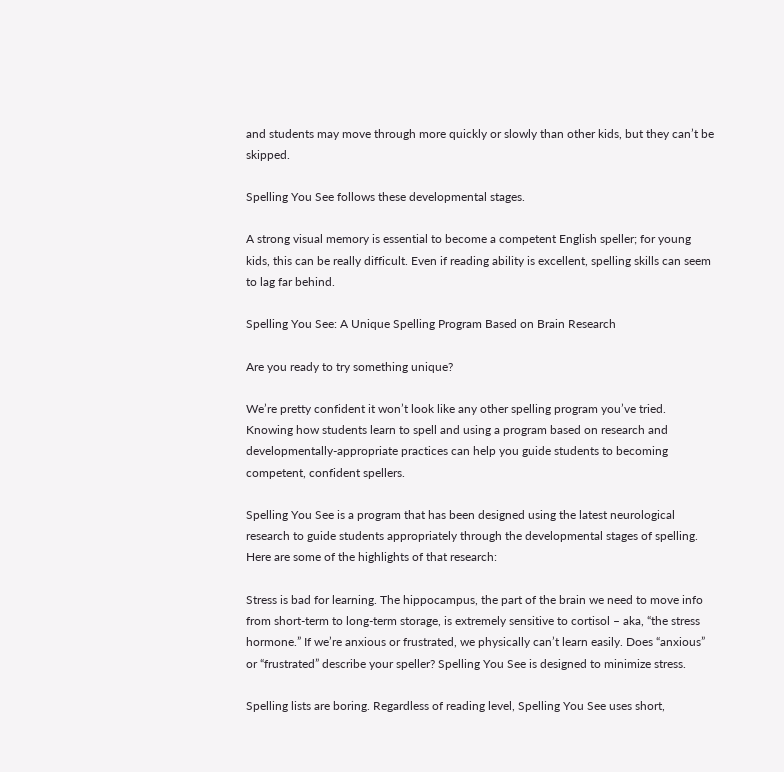and students may move through more quickly or slowly than other kids, but they can’t be skipped.

Spelling You See follows these developmental stages.

A strong visual memory is essential to become a competent English speller; for young kids, this can be really difficult. Even if reading ability is excellent, spelling skills can seem to lag far behind.

Spelling You See: A Unique Spelling Program Based on Brain Research

Are you ready to try something unique?

We’re pretty confident it won’t look like any other spelling program you’ve tried. Knowing how students learn to spell and using a program based on research and developmentally-appropriate practices can help you guide students to becoming competent, confident spellers.

Spelling You See is a program that has been designed using the latest neurological research to guide students appropriately through the developmental stages of spelling. Here are some of the highlights of that research:

Stress is bad for learning. The hippocampus, the part of the brain we need to move info from short-term to long-term storage, is extremely sensitive to cortisol – aka, “the stress hormone.” If we’re anxious or frustrated, we physically can’t learn easily. Does “anxious” or “frustrated” describe your speller? Spelling You See is designed to minimize stress.

Spelling lists are boring. Regardless of reading level, Spelling You See uses short,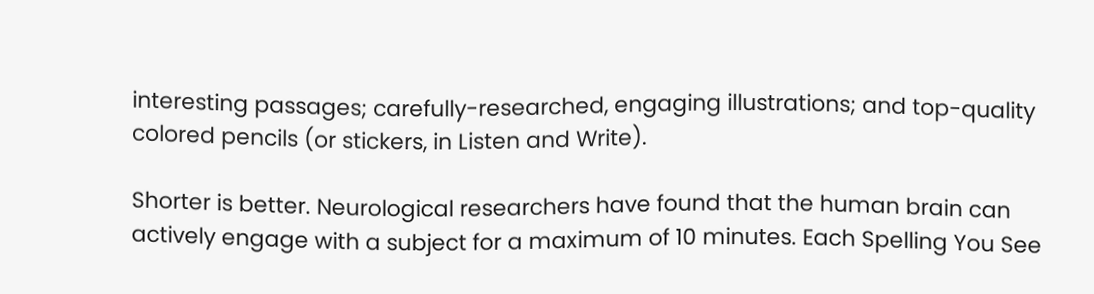interesting passages; carefully-researched, engaging illustrations; and top-quality colored pencils (or stickers, in Listen and Write).

Shorter is better. Neurological researchers have found that the human brain can actively engage with a subject for a maximum of 10 minutes. Each Spelling You See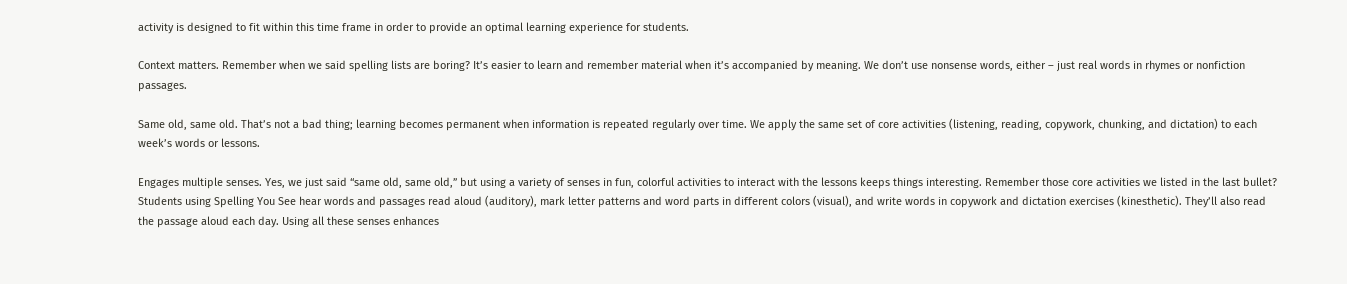activity is designed to fit within this time frame in order to provide an optimal learning experience for students.

Context matters. Remember when we said spelling lists are boring? It’s easier to learn and remember material when it’s accompanied by meaning. We don’t use nonsense words, either – just real words in rhymes or nonfiction passages.

Same old, same old. That’s not a bad thing; learning becomes permanent when information is repeated regularly over time. We apply the same set of core activities (listening, reading, copywork, chunking, and dictation) to each week’s words or lessons.

Engages multiple senses. Yes, we just said “same old, same old,” but using a variety of senses in fun, colorful activities to interact with the lessons keeps things interesting. Remember those core activities we listed in the last bullet? Students using Spelling You See hear words and passages read aloud (auditory), mark letter patterns and word parts in different colors (visual), and write words in copywork and dictation exercises (kinesthetic). They’ll also read the passage aloud each day. Using all these senses enhances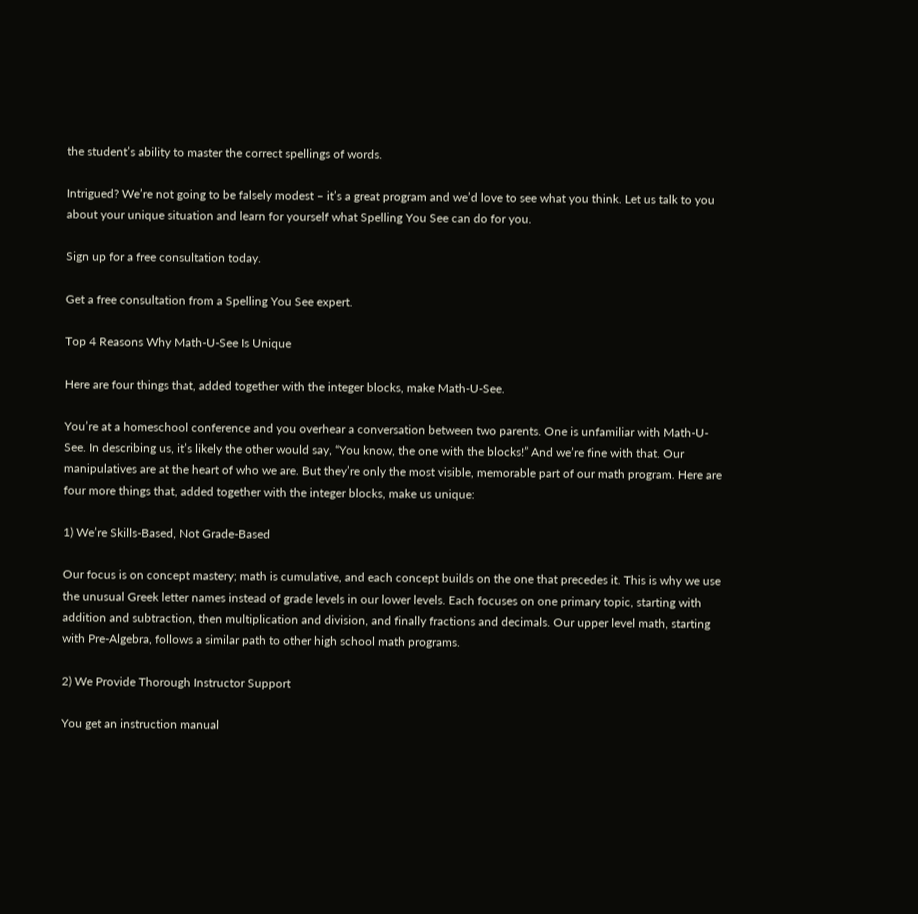the student’s ability to master the correct spellings of words.

Intrigued? We’re not going to be falsely modest – it’s a great program and we’d love to see what you think. Let us talk to you about your unique situation and learn for yourself what Spelling You See can do for you.

Sign up for a free consultation today.

Get a free consultation from a Spelling You See expert.

Top 4 Reasons Why Math-U-See Is Unique

Here are four things that, added together with the integer blocks, make Math-U-See.

You’re at a homeschool conference and you overhear a conversation between two parents. One is unfamiliar with Math-U-See. In describing us, it’s likely the other would say, “You know, the one with the blocks!” And we’re fine with that. Our manipulatives are at the heart of who we are. But they’re only the most visible, memorable part of our math program. Here are four more things that, added together with the integer blocks, make us unique:

1) We’re Skills-Based, Not Grade-Based

Our focus is on concept mastery; math is cumulative, and each concept builds on the one that precedes it. This is why we use the unusual Greek letter names instead of grade levels in our lower levels. Each focuses on one primary topic, starting with addition and subtraction, then multiplication and division, and finally fractions and decimals. Our upper level math, starting with Pre-Algebra, follows a similar path to other high school math programs.

2) We Provide Thorough Instructor Support

You get an instruction manual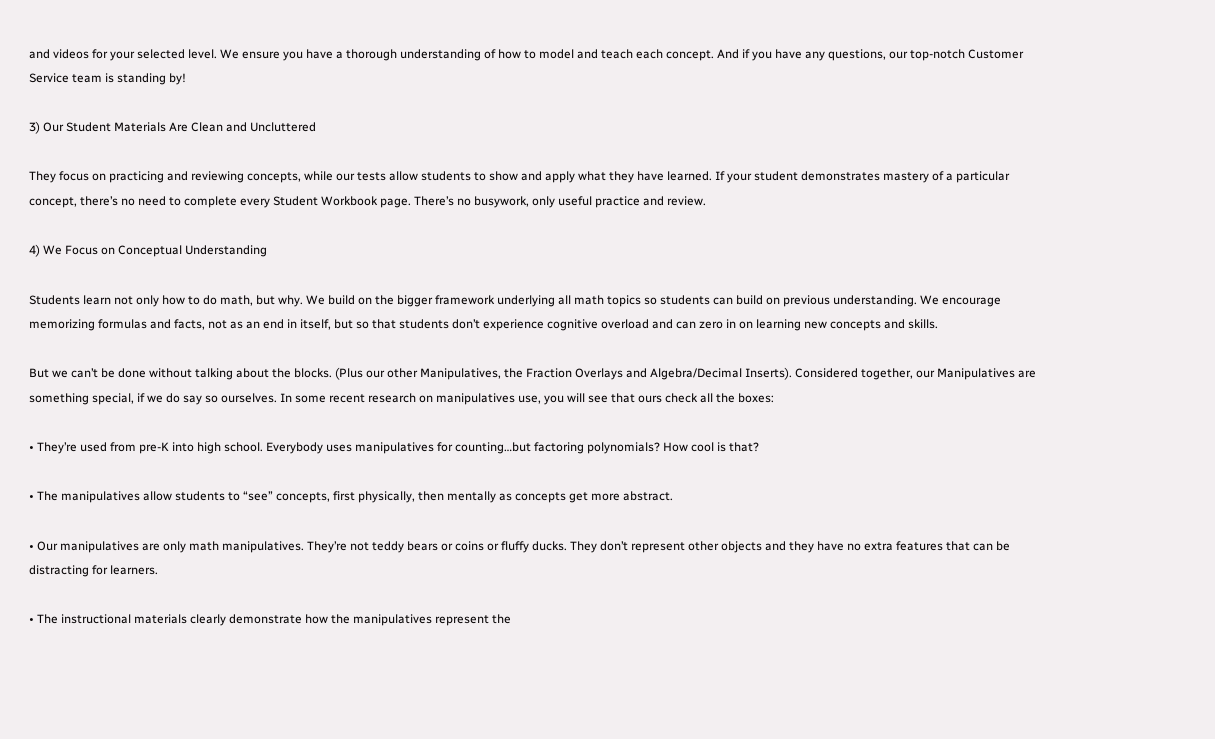and videos for your selected level. We ensure you have a thorough understanding of how to model and teach each concept. And if you have any questions, our top-notch Customer Service team is standing by!

3) Our Student Materials Are Clean and Uncluttered

They focus on practicing and reviewing concepts, while our tests allow students to show and apply what they have learned. If your student demonstrates mastery of a particular concept, there’s no need to complete every Student Workbook page. There’s no busywork, only useful practice and review.

4) We Focus on Conceptual Understanding

Students learn not only how to do math, but why. We build on the bigger framework underlying all math topics so students can build on previous understanding. We encourage memorizing formulas and facts, not as an end in itself, but so that students don’t experience cognitive overload and can zero in on learning new concepts and skills.

But we can’t be done without talking about the blocks. (Plus our other Manipulatives, the Fraction Overlays and Algebra/Decimal Inserts). Considered together, our Manipulatives are something special, if we do say so ourselves. In some recent research on manipulatives use, you will see that ours check all the boxes:

• They’re used from pre-K into high school. Everybody uses manipulatives for counting…but factoring polynomials? How cool is that?

• The manipulatives allow students to “see” concepts, first physically, then mentally as concepts get more abstract.

• Our manipulatives are only math manipulatives. They’re not teddy bears or coins or fluffy ducks. They don’t represent other objects and they have no extra features that can be distracting for learners.

• The instructional materials clearly demonstrate how the manipulatives represent the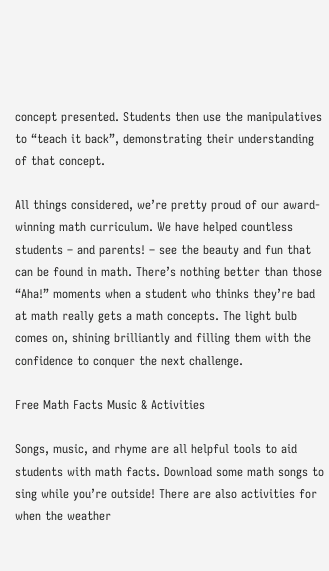concept presented. Students then use the manipulatives to “teach it back”, demonstrating their understanding of that concept.

All things considered, we’re pretty proud of our award-winning math curriculum. We have helped countless students – and parents! – see the beauty and fun that can be found in math. There’s nothing better than those “Aha!” moments when a student who thinks they’re bad at math really gets a math concepts. The light bulb comes on, shining brilliantly and filling them with the confidence to conquer the next challenge.

Free Math Facts Music & Activities

Songs, music, and rhyme are all helpful tools to aid students with math facts. Download some math songs to sing while you’re outside! There are also activities for when the weather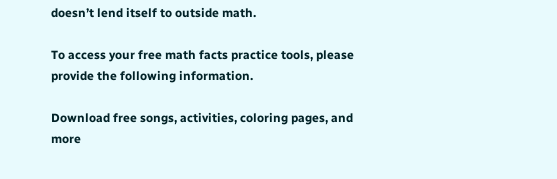doesn’t lend itself to outside math.

To access your free math facts practice tools, please provide the following information.

Download free songs, activities, coloring pages, and more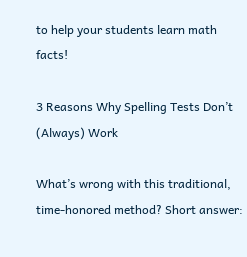to help your students learn math facts!

3 Reasons Why Spelling Tests Don’t (Always) Work

What’s wrong with this traditional, time-honored method? Short answer: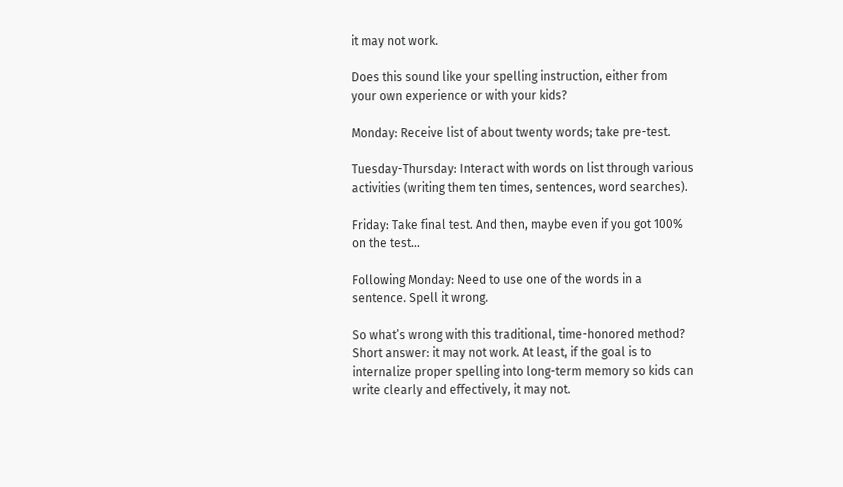it may not work.

Does this sound like your spelling instruction, either from your own experience or with your kids?

Monday: Receive list of about twenty words; take pre-test.

Tuesday-Thursday: Interact with words on list through various activities (writing them ten times, sentences, word searches).

Friday: Take final test. And then, maybe even if you got 100% on the test…

Following Monday: Need to use one of the words in a sentence. Spell it wrong.

So what’s wrong with this traditional, time-honored method? Short answer: it may not work. At least, if the goal is to internalize proper spelling into long-term memory so kids can write clearly and effectively, it may not.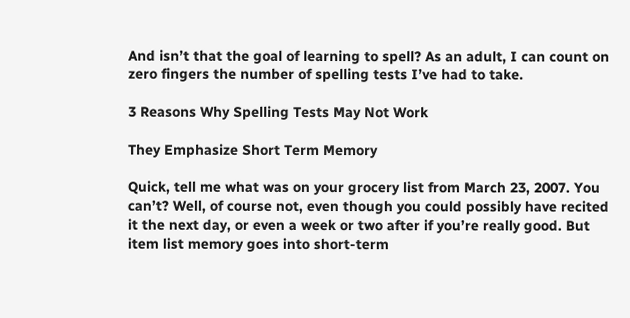And isn’t that the goal of learning to spell? As an adult, I can count on zero fingers the number of spelling tests I’ve had to take.

3 Reasons Why Spelling Tests May Not Work

They Emphasize Short Term Memory

Quick, tell me what was on your grocery list from March 23, 2007. You can’t? Well, of course not, even though you could possibly have recited it the next day, or even a week or two after if you’re really good. But item list memory goes into short-term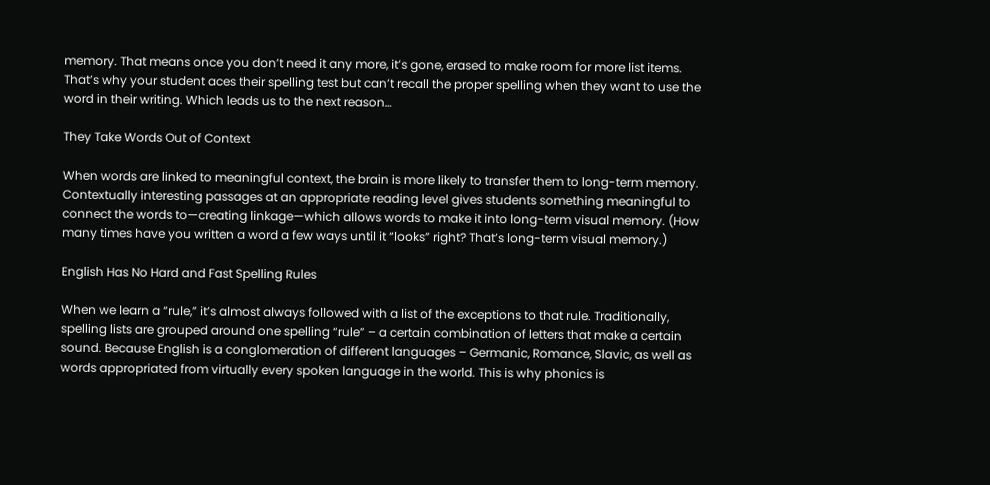memory. That means once you don’t need it any more, it’s gone, erased to make room for more list items. That’s why your student aces their spelling test but can’t recall the proper spelling when they want to use the word in their writing. Which leads us to the next reason…

They Take Words Out of Context

When words are linked to meaningful context, the brain is more likely to transfer them to long-term memory. Contextually interesting passages at an appropriate reading level gives students something meaningful to connect the words to—creating linkage—which allows words to make it into long-term visual memory. (How many times have you written a word a few ways until it “looks” right? That’s long-term visual memory.)

English Has No Hard and Fast Spelling Rules

When we learn a “rule,” it’s almost always followed with a list of the exceptions to that rule. Traditionally, spelling lists are grouped around one spelling “rule” – a certain combination of letters that make a certain sound. Because English is a conglomeration of different languages – Germanic, Romance, Slavic, as well as words appropriated from virtually every spoken language in the world. This is why phonics is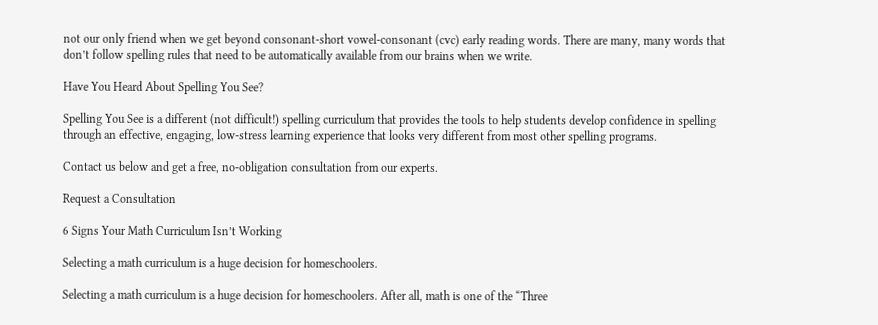not our only friend when we get beyond consonant-short vowel-consonant (cvc) early reading words. There are many, many words that don’t follow spelling rules that need to be automatically available from our brains when we write.

Have You Heard About Spelling You See?

Spelling You See is a different (not difficult!) spelling curriculum that provides the tools to help students develop confidence in spelling through an effective, engaging, low-stress learning experience that looks very different from most other spelling programs.

Contact us below and get a free, no-obligation consultation from our experts.

Request a Consultation

6 Signs Your Math Curriculum Isn’t Working

Selecting a math curriculum is a huge decision for homeschoolers.

Selecting a math curriculum is a huge decision for homeschoolers. After all, math is one of the “Three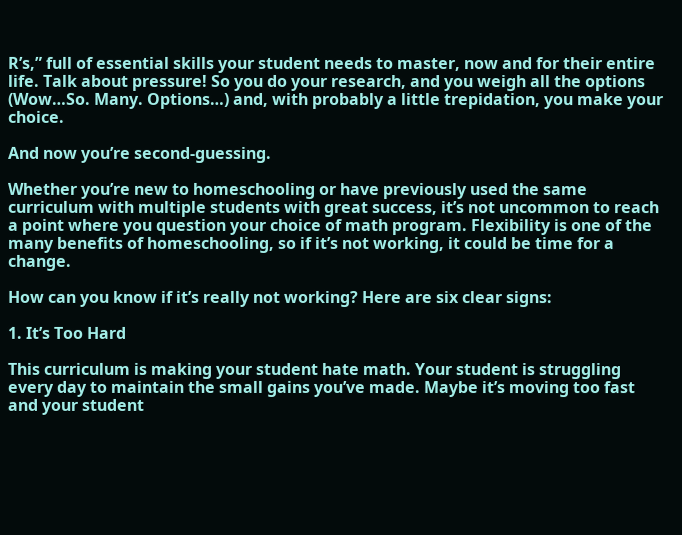R’s,” full of essential skills your student needs to master, now and for their entire life. Talk about pressure! So you do your research, and you weigh all the options (Wow…So. Many. Options…) and, with probably a little trepidation, you make your choice.

And now you’re second-guessing.

Whether you’re new to homeschooling or have previously used the same curriculum with multiple students with great success, it’s not uncommon to reach a point where you question your choice of math program. Flexibility is one of the many benefits of homeschooling, so if it’s not working, it could be time for a change.

How can you know if it’s really not working? Here are six clear signs:

1. It’s Too Hard

This curriculum is making your student hate math. Your student is struggling every day to maintain the small gains you’ve made. Maybe it’s moving too fast and your student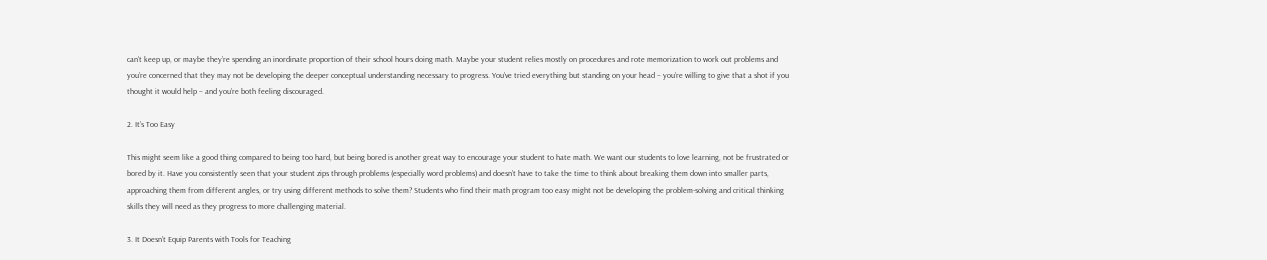can’t keep up, or maybe they’re spending an inordinate proportion of their school hours doing math. Maybe your student relies mostly on procedures and rote memorization to work out problems and you’re concerned that they may not be developing the deeper conceptual understanding necessary to progress. You’ve tried everything but standing on your head – you’re willing to give that a shot if you thought it would help – and you’re both feeling discouraged.

2. It’s Too Easy

This might seem like a good thing compared to being too hard, but being bored is another great way to encourage your student to hate math. We want our students to love learning, not be frustrated or bored by it. Have you consistently seen that your student zips through problems (especially word problems) and doesn’t have to take the time to think about breaking them down into smaller parts, approaching them from different angles, or try using different methods to solve them? Students who find their math program too easy might not be developing the problem-solving and critical thinking skills they will need as they progress to more challenging material.

3. It Doesn’t Equip Parents with Tools for Teaching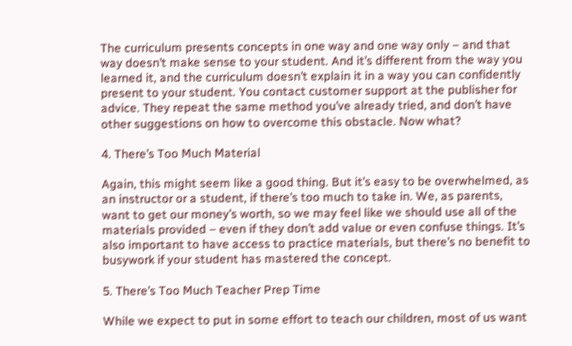The curriculum presents concepts in one way and one way only – and that way doesn’t make sense to your student. And it’s different from the way you learned it, and the curriculum doesn’t explain it in a way you can confidently present to your student. You contact customer support at the publisher for advice. They repeat the same method you’ve already tried, and don’t have other suggestions on how to overcome this obstacle. Now what?

4. There’s Too Much Material

Again, this might seem like a good thing. But it’s easy to be overwhelmed, as an instructor or a student, if there’s too much to take in. We, as parents, want to get our money’s worth, so we may feel like we should use all of the materials provided – even if they don’t add value or even confuse things. It’s also important to have access to practice materials, but there’s no benefit to busywork if your student has mastered the concept.

5. There’s Too Much Teacher Prep Time

While we expect to put in some effort to teach our children, most of us want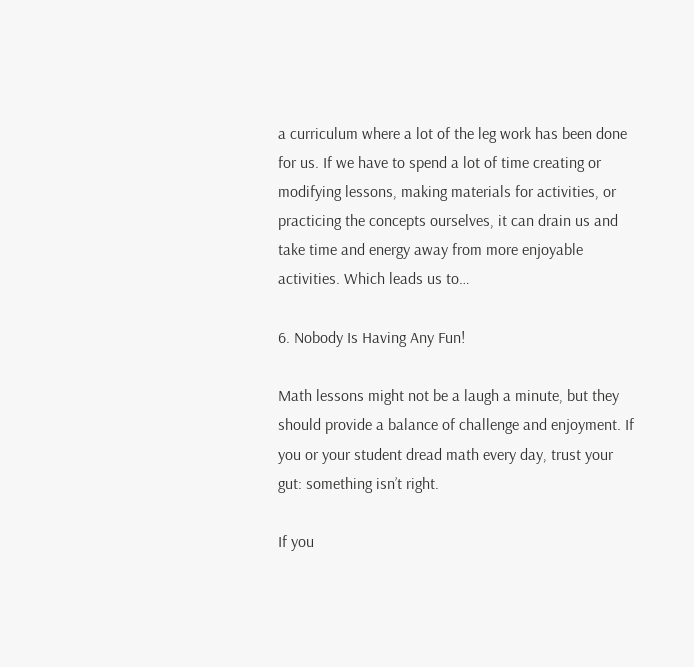a curriculum where a lot of the leg work has been done for us. If we have to spend a lot of time creating or modifying lessons, making materials for activities, or practicing the concepts ourselves, it can drain us and take time and energy away from more enjoyable activities. Which leads us to…

6. Nobody Is Having Any Fun!

Math lessons might not be a laugh a minute, but they should provide a balance of challenge and enjoyment. If you or your student dread math every day, trust your gut: something isn’t right.

If you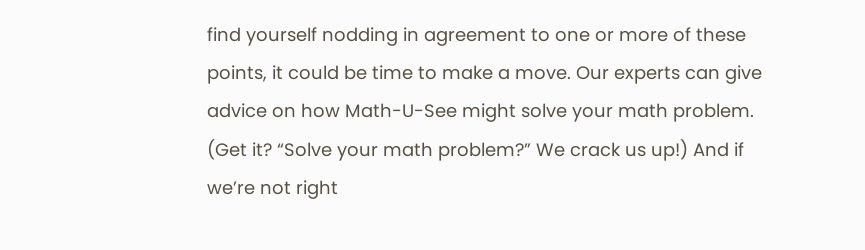find yourself nodding in agreement to one or more of these points, it could be time to make a move. Our experts can give advice on how Math-U-See might solve your math problem. (Get it? “Solve your math problem?” We crack us up!) And if we’re not right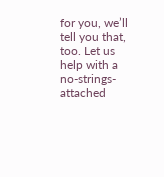for you, we’ll tell you that, too. Let us help with a no-strings-attached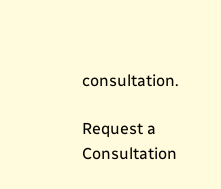consultation.

Request a Consultation